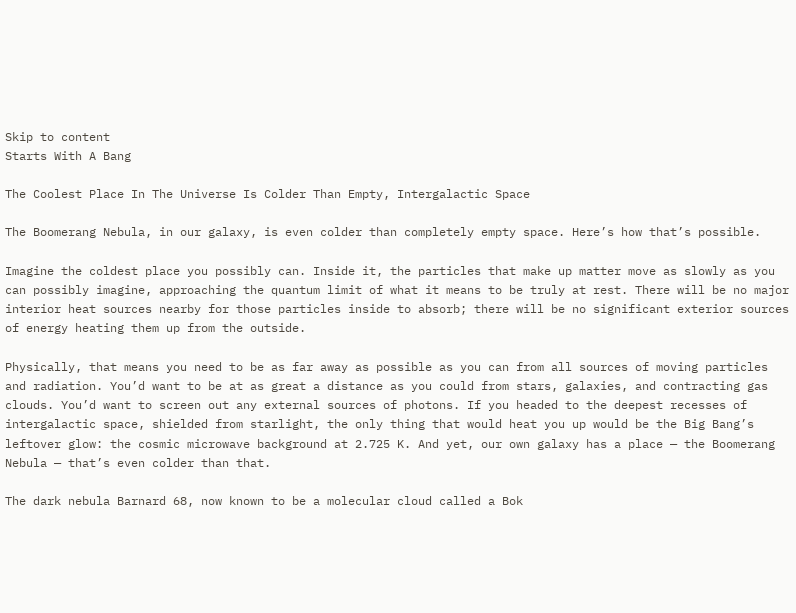Skip to content
Starts With A Bang

The Coolest Place In The Universe Is Colder Than Empty, Intergalactic Space

The Boomerang Nebula, in our galaxy, is even colder than completely empty space. Here’s how that’s possible.

Imagine the coldest place you possibly can. Inside it, the particles that make up matter move as slowly as you can possibly imagine, approaching the quantum limit of what it means to be truly at rest. There will be no major interior heat sources nearby for those particles inside to absorb; there will be no significant exterior sources of energy heating them up from the outside.

Physically, that means you need to be as far away as possible as you can from all sources of moving particles and radiation. You’d want to be at as great a distance as you could from stars, galaxies, and contracting gas clouds. You’d want to screen out any external sources of photons. If you headed to the deepest recesses of intergalactic space, shielded from starlight, the only thing that would heat you up would be the Big Bang’s leftover glow: the cosmic microwave background at 2.725 K. And yet, our own galaxy has a place — the Boomerang Nebula — that’s even colder than that.

The dark nebula Barnard 68, now known to be a molecular cloud called a Bok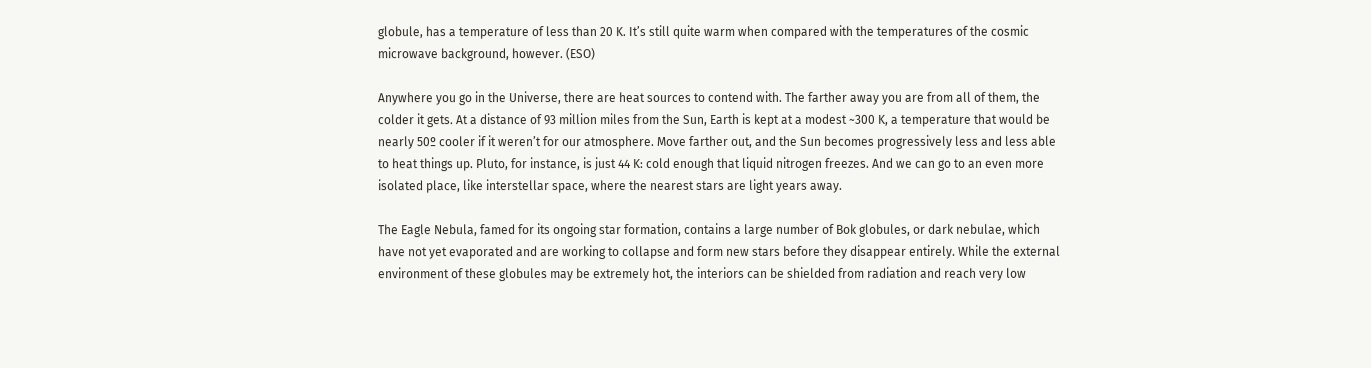globule, has a temperature of less than 20 K. It’s still quite warm when compared with the temperatures of the cosmic microwave background, however. (ESO)

Anywhere you go in the Universe, there are heat sources to contend with. The farther away you are from all of them, the colder it gets. At a distance of 93 million miles from the Sun, Earth is kept at a modest ~300 K, a temperature that would be nearly 50º cooler if it weren’t for our atmosphere. Move farther out, and the Sun becomes progressively less and less able to heat things up. Pluto, for instance, is just 44 K: cold enough that liquid nitrogen freezes. And we can go to an even more isolated place, like interstellar space, where the nearest stars are light years away.

The Eagle Nebula, famed for its ongoing star formation, contains a large number of Bok globules, or dark nebulae, which have not yet evaporated and are working to collapse and form new stars before they disappear entirely. While the external environment of these globules may be extremely hot, the interiors can be shielded from radiation and reach very low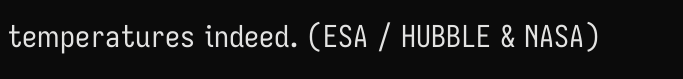temperatures indeed. (ESA / HUBBLE & NASA)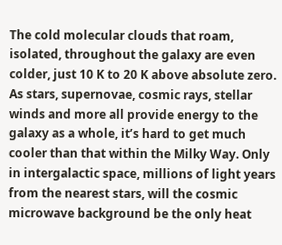The cold molecular clouds that roam, isolated, throughout the galaxy are even colder, just 10 K to 20 K above absolute zero. As stars, supernovae, cosmic rays, stellar winds and more all provide energy to the galaxy as a whole, it’s hard to get much cooler than that within the Milky Way. Only in intergalactic space, millions of light years from the nearest stars, will the cosmic microwave background be the only heat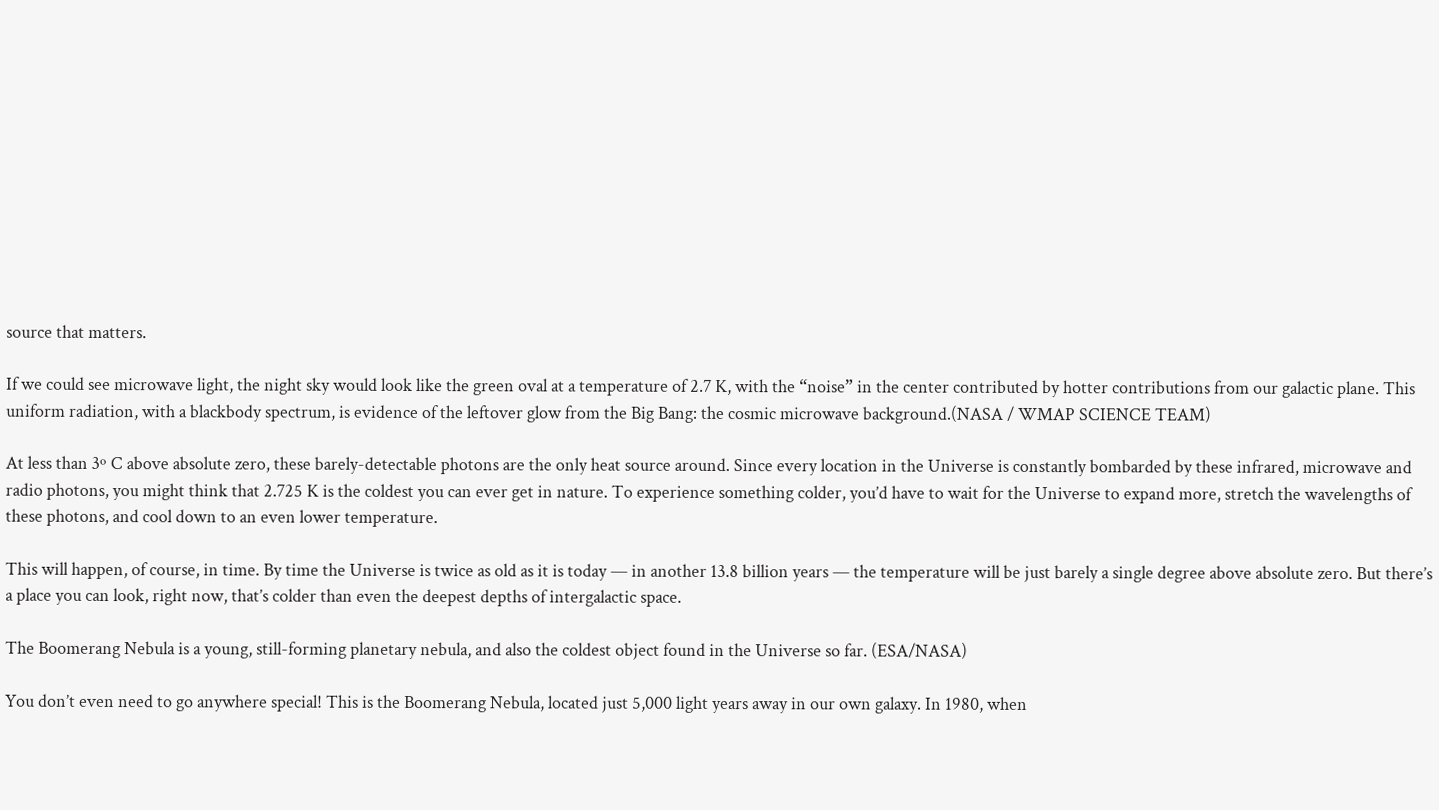source that matters.

If we could see microwave light, the night sky would look like the green oval at a temperature of 2.7 K, with the “noise” in the center contributed by hotter contributions from our galactic plane. This uniform radiation, with a blackbody spectrum, is evidence of the leftover glow from the Big Bang: the cosmic microwave background.(NASA / WMAP SCIENCE TEAM)

At less than 3º C above absolute zero, these barely-detectable photons are the only heat source around. Since every location in the Universe is constantly bombarded by these infrared, microwave and radio photons, you might think that 2.725 K is the coldest you can ever get in nature. To experience something colder, you’d have to wait for the Universe to expand more, stretch the wavelengths of these photons, and cool down to an even lower temperature.

This will happen, of course, in time. By time the Universe is twice as old as it is today — in another 13.8 billion years — the temperature will be just barely a single degree above absolute zero. But there’s a place you can look, right now, that’s colder than even the deepest depths of intergalactic space.

The Boomerang Nebula is a young, still-forming planetary nebula, and also the coldest object found in the Universe so far. (ESA/NASA)

You don’t even need to go anywhere special! This is the Boomerang Nebula, located just 5,000 light years away in our own galaxy. In 1980, when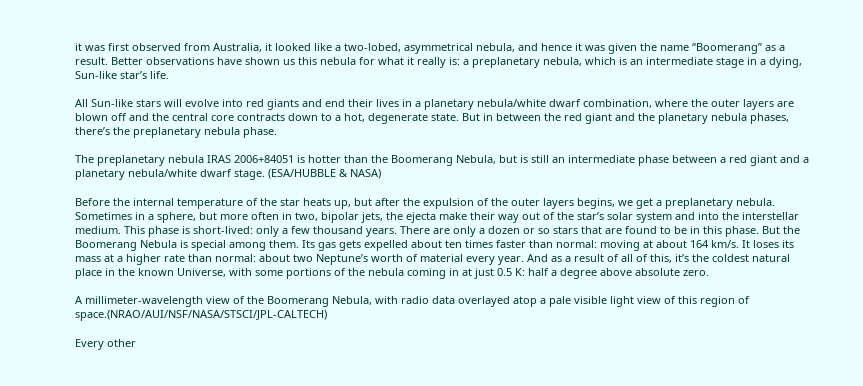it was first observed from Australia, it looked like a two-lobed, asymmetrical nebula, and hence it was given the name “Boomerang” as a result. Better observations have shown us this nebula for what it really is: a preplanetary nebula, which is an intermediate stage in a dying, Sun-like star’s life.

All Sun-like stars will evolve into red giants and end their lives in a planetary nebula/white dwarf combination, where the outer layers are blown off and the central core contracts down to a hot, degenerate state. But in between the red giant and the planetary nebula phases, there’s the preplanetary nebula phase.

The preplanetary nebula IRAS 2006+84051 is hotter than the Boomerang Nebula, but is still an intermediate phase between a red giant and a planetary nebula/white dwarf stage. (ESA/HUBBLE & NASA)

Before the internal temperature of the star heats up, but after the expulsion of the outer layers begins, we get a preplanetary nebula. Sometimes in a sphere, but more often in two, bipolar jets, the ejecta make their way out of the star’s solar system and into the interstellar medium. This phase is short-lived: only a few thousand years. There are only a dozen or so stars that are found to be in this phase. But the Boomerang Nebula is special among them. Its gas gets expelled about ten times faster than normal: moving at about 164 km/s. It loses its mass at a higher rate than normal: about two Neptune’s worth of material every year. And as a result of all of this, it’s the coldest natural place in the known Universe, with some portions of the nebula coming in at just 0.5 K: half a degree above absolute zero.

A millimeter-wavelength view of the Boomerang Nebula, with radio data overlayed atop a pale visible light view of this region of space.(NRAO/AUI/NSF/NASA/STSCI/JPL-CALTECH)

Every other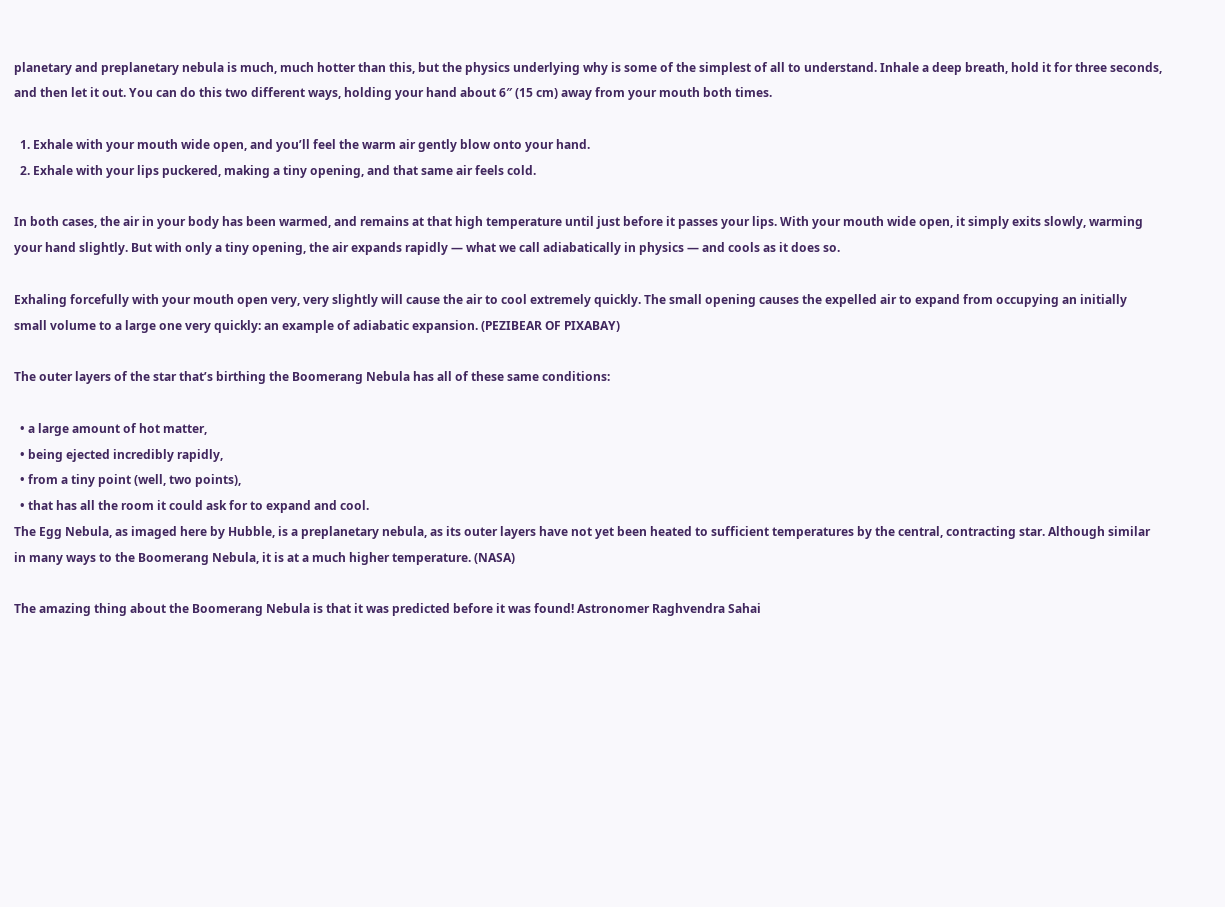planetary and preplanetary nebula is much, much hotter than this, but the physics underlying why is some of the simplest of all to understand. Inhale a deep breath, hold it for three seconds, and then let it out. You can do this two different ways, holding your hand about 6″ (15 cm) away from your mouth both times.

  1. Exhale with your mouth wide open, and you’ll feel the warm air gently blow onto your hand.
  2. Exhale with your lips puckered, making a tiny opening, and that same air feels cold.

In both cases, the air in your body has been warmed, and remains at that high temperature until just before it passes your lips. With your mouth wide open, it simply exits slowly, warming your hand slightly. But with only a tiny opening, the air expands rapidly — what we call adiabatically in physics — and cools as it does so.

Exhaling forcefully with your mouth open very, very slightly will cause the air to cool extremely quickly. The small opening causes the expelled air to expand from occupying an initially small volume to a large one very quickly: an example of adiabatic expansion. (PEZIBEAR OF PIXABAY)

The outer layers of the star that’s birthing the Boomerang Nebula has all of these same conditions:

  • a large amount of hot matter,
  • being ejected incredibly rapidly,
  • from a tiny point (well, two points),
  • that has all the room it could ask for to expand and cool.
The Egg Nebula, as imaged here by Hubble, is a preplanetary nebula, as its outer layers have not yet been heated to sufficient temperatures by the central, contracting star. Although similar in many ways to the Boomerang Nebula, it is at a much higher temperature. (NASA)

The amazing thing about the Boomerang Nebula is that it was predicted before it was found! Astronomer Raghvendra Sahai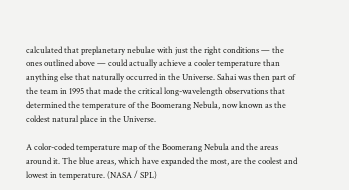calculated that preplanetary nebulae with just the right conditions — the ones outlined above — could actually achieve a cooler temperature than anything else that naturally occurred in the Universe. Sahai was then part of the team in 1995 that made the critical long-wavelength observations that determined the temperature of the Boomerang Nebula, now known as the coldest natural place in the Universe.

A color-coded temperature map of the Boomerang Nebula and the areas around it. The blue areas, which have expanded the most, are the coolest and lowest in temperature. (NASA / SPL)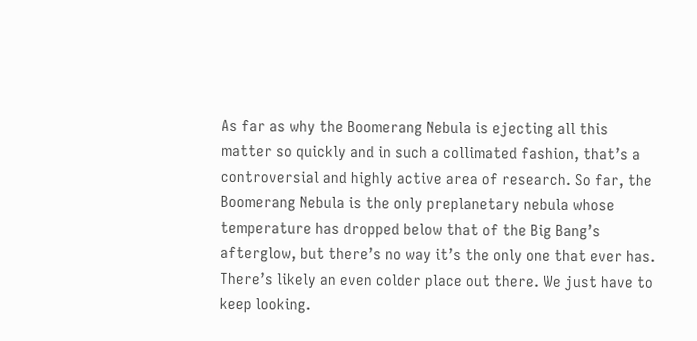As far as why the Boomerang Nebula is ejecting all this matter so quickly and in such a collimated fashion, that’s a controversial and highly active area of research. So far, the Boomerang Nebula is the only preplanetary nebula whose temperature has dropped below that of the Big Bang’s afterglow, but there’s no way it’s the only one that ever has. There’s likely an even colder place out there. We just have to keep looking.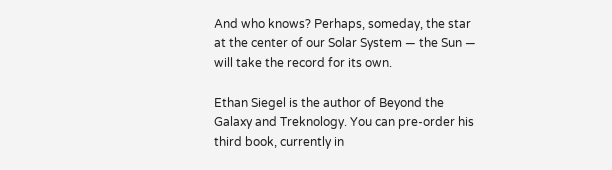And who knows? Perhaps, someday, the star at the center of our Solar System — the Sun — will take the record for its own.

Ethan Siegel is the author of Beyond the Galaxy and Treknology. You can pre-order his third book, currently in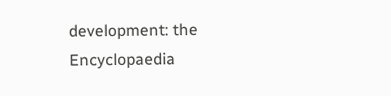development: the Encyclopaedia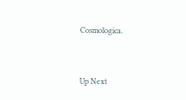Cosmologica.


Up Next